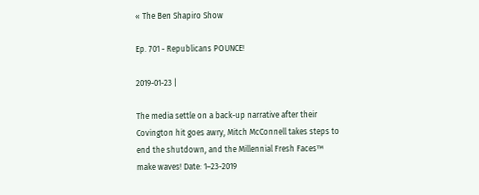« The Ben Shapiro Show

Ep. 701 - Republicans POUNCE!

2019-01-23 |

The media settle on a back-up narrative after their Covington hit goes awry, Mitch McConnell takes steps to end the shutdown, and the Millennial Fresh Faces™ make waves! Date: 1–23-2019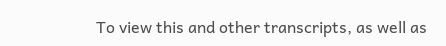To view this and other transcripts, as well as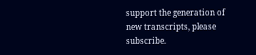support the generation of new transcripts, please subscribe.